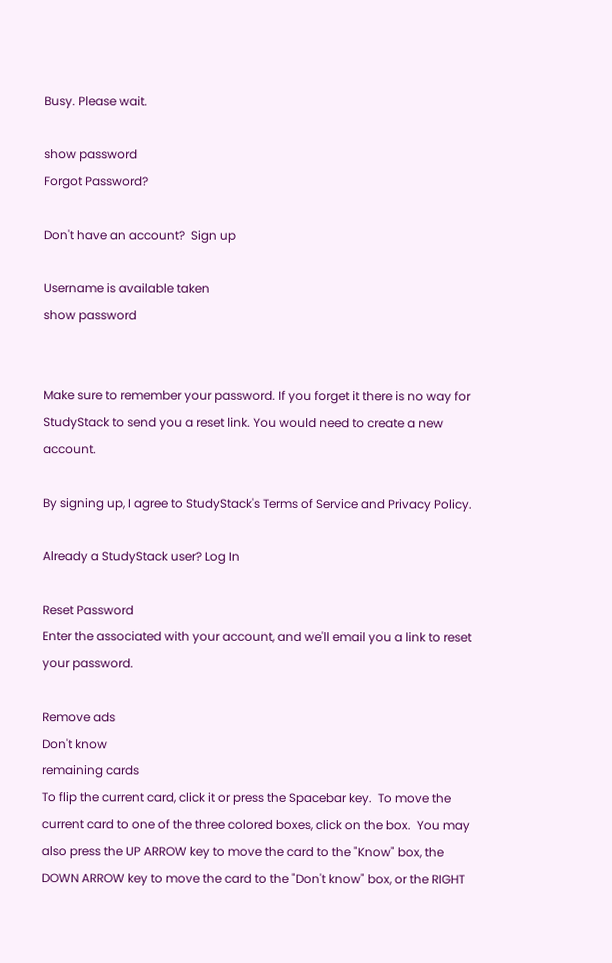Busy. Please wait.

show password
Forgot Password?

Don't have an account?  Sign up

Username is available taken
show password


Make sure to remember your password. If you forget it there is no way for StudyStack to send you a reset link. You would need to create a new account.

By signing up, I agree to StudyStack's Terms of Service and Privacy Policy.

Already a StudyStack user? Log In

Reset Password
Enter the associated with your account, and we'll email you a link to reset your password.

Remove ads
Don't know
remaining cards
To flip the current card, click it or press the Spacebar key.  To move the current card to one of the three colored boxes, click on the box.  You may also press the UP ARROW key to move the card to the "Know" box, the DOWN ARROW key to move the card to the "Don't know" box, or the RIGHT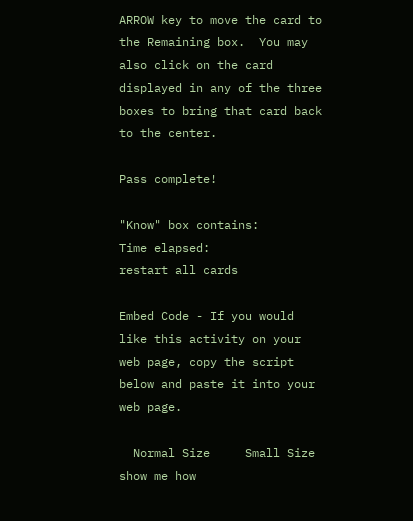ARROW key to move the card to the Remaining box.  You may also click on the card displayed in any of the three boxes to bring that card back to the center.

Pass complete!

"Know" box contains:
Time elapsed:
restart all cards

Embed Code - If you would like this activity on your web page, copy the script below and paste it into your web page.

  Normal Size     Small Size show me how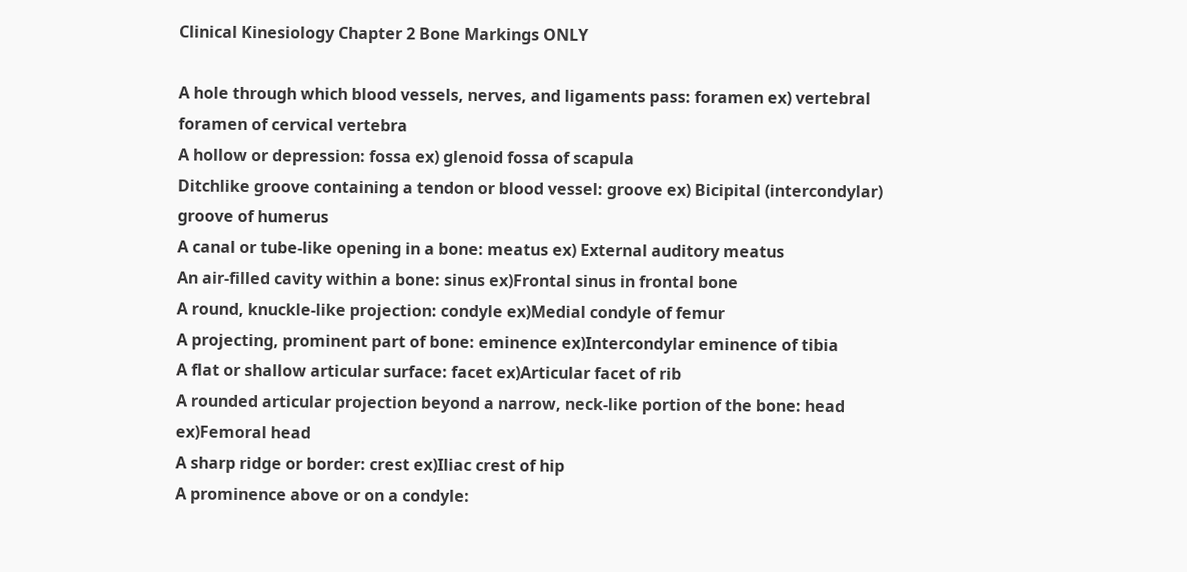Clinical Kinesiology Chapter 2 Bone Markings ONLY

A hole through which blood vessels, nerves, and ligaments pass: foramen ex) vertebral foramen of cervical vertebra
A hollow or depression: fossa ex) glenoid fossa of scapula
Ditchlike groove containing a tendon or blood vessel: groove ex) Bicipital (intercondylar) groove of humerus
A canal or tube-like opening in a bone: meatus ex) External auditory meatus
An air-filled cavity within a bone: sinus ex)Frontal sinus in frontal bone
A round, knuckle-like projection: condyle ex)Medial condyle of femur
A projecting, prominent part of bone: eminence ex)Intercondylar eminence of tibia
A flat or shallow articular surface: facet ex)Articular facet of rib
A rounded articular projection beyond a narrow, neck-like portion of the bone: head ex)Femoral head
A sharp ridge or border: crest ex)Iliac crest of hip
A prominence above or on a condyle: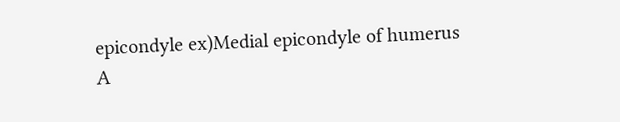epicondyle ex)Medial epicondyle of humerus
A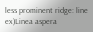less prominent ridge: line ex)Linea aspera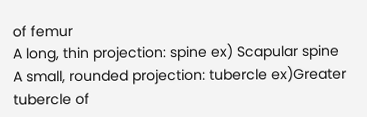of femur
A long, thin projection: spine ex) Scapular spine
A small, rounded projection: tubercle ex)Greater tubercle of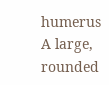humerus
A large, rounded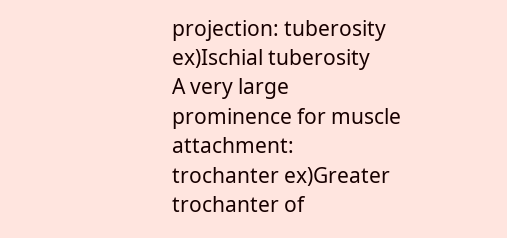projection: tuberosity ex)Ischial tuberosity
A very large prominence for muscle attachment: trochanter ex)Greater trochanter of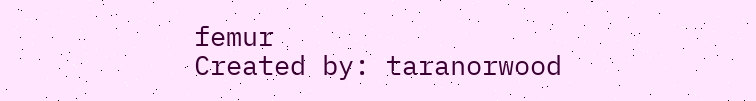femur
Created by: taranorwood